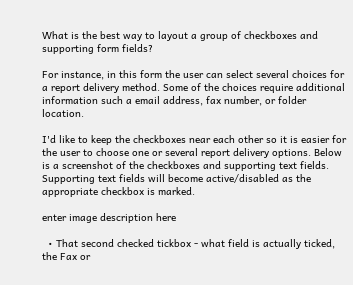What is the best way to layout a group of checkboxes and supporting form fields?

For instance, in this form the user can select several choices for a report delivery method. Some of the choices require additional information such a email address, fax number, or folder location.

I'd like to keep the checkboxes near each other so it is easier for the user to choose one or several report delivery options. Below is a screenshot of the checkboxes and supporting text fields. Supporting text fields will become active/disabled as the appropriate checkbox is marked.

enter image description here

  • That second checked tickbox - what field is actually ticked, the Fax or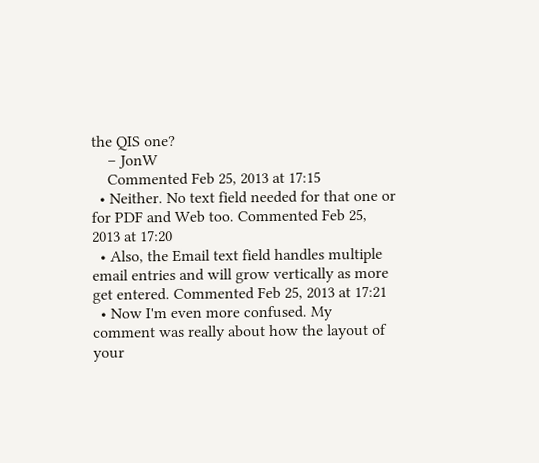the QIS one?
    – JonW
    Commented Feb 25, 2013 at 17:15
  • Neither. No text field needed for that one or for PDF and Web too. Commented Feb 25, 2013 at 17:20
  • Also, the Email text field handles multiple email entries and will grow vertically as more get entered. Commented Feb 25, 2013 at 17:21
  • Now I'm even more confused. My comment was really about how the layout of your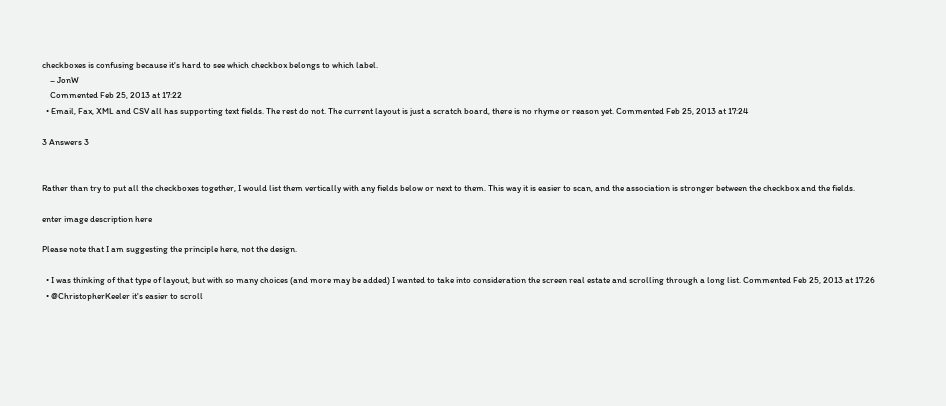checkboxes is confusing because it's hard to see which checkbox belongs to which label.
    – JonW
    Commented Feb 25, 2013 at 17:22
  • Email, Fax, XML and CSV all has supporting text fields. The rest do not. The current layout is just a scratch board, there is no rhyme or reason yet. Commented Feb 25, 2013 at 17:24

3 Answers 3


Rather than try to put all the checkboxes together, I would list them vertically with any fields below or next to them. This way it is easier to scan, and the association is stronger between the checkbox and the fields.

enter image description here

Please note that I am suggesting the principle here, not the design.

  • I was thinking of that type of layout, but with so many choices (and more may be added) I wanted to take into consideration the screen real estate and scrolling through a long list. Commented Feb 25, 2013 at 17:26
  • @ChristopherKeeler it's easier to scroll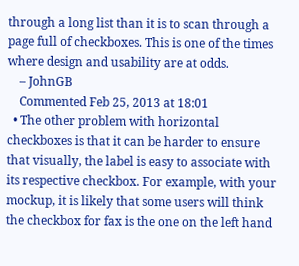through a long list than it is to scan through a page full of checkboxes. This is one of the times where design and usability are at odds.
    – JohnGB
    Commented Feb 25, 2013 at 18:01
  • The other problem with horizontal checkboxes is that it can be harder to ensure that visually, the label is easy to associate with its respective checkbox. For example, with your mockup, it is likely that some users will think the checkbox for fax is the one on the left hand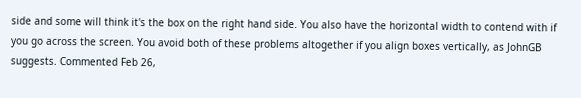side and some will think it's the box on the right hand side. You also have the horizontal width to contend with if you go across the screen. You avoid both of these problems altogether if you align boxes vertically, as JohnGB suggests. Commented Feb 26,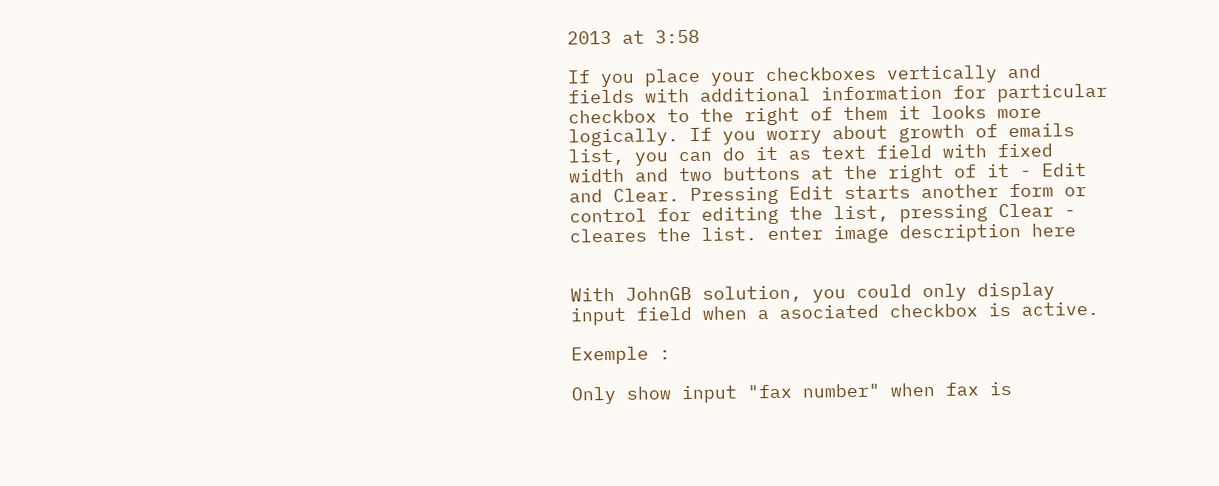2013 at 3:58

If you place your checkboxes vertically and fields with additional information for particular checkbox to the right of them it looks more logically. If you worry about growth of emails list, you can do it as text field with fixed width and two buttons at the right of it - Edit and Clear. Pressing Edit starts another form or control for editing the list, pressing Clear - cleares the list. enter image description here


With JohnGB solution, you could only display input field when a asociated checkbox is active.

Exemple :

Only show input "fax number" when fax is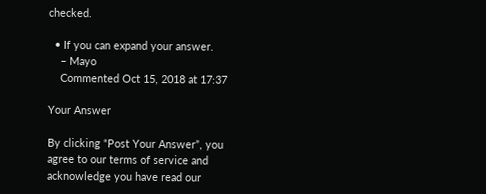checked.

  • If you can expand your answer.
    – Mayo
    Commented Oct 15, 2018 at 17:37

Your Answer

By clicking “Post Your Answer”, you agree to our terms of service and acknowledge you have read our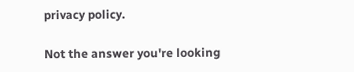privacy policy.

Not the answer you're looking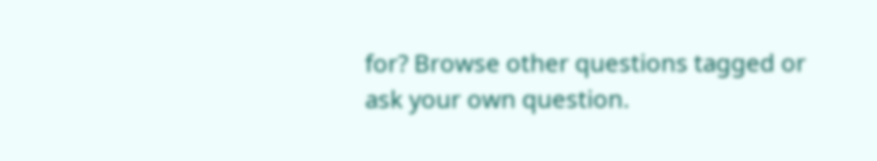for? Browse other questions tagged or ask your own question.